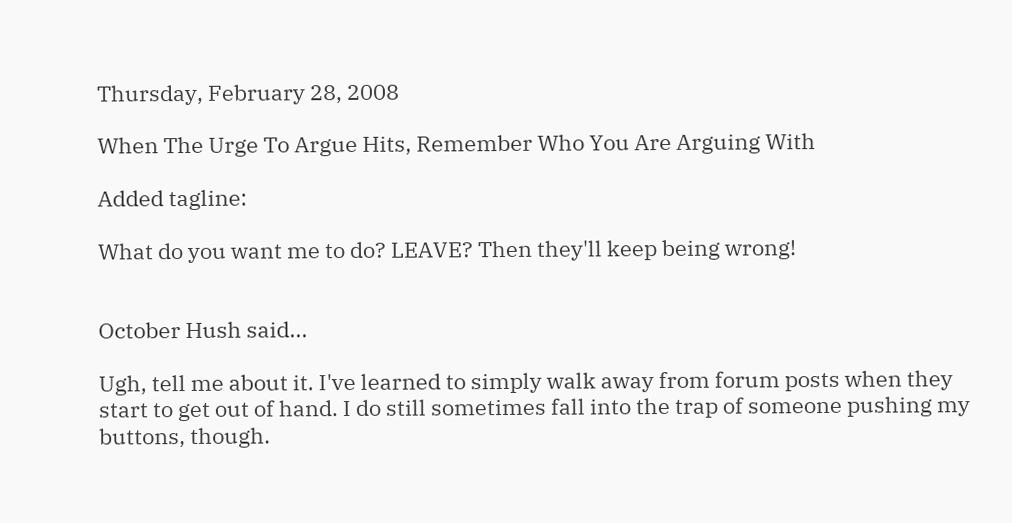Thursday, February 28, 2008

When The Urge To Argue Hits, Remember Who You Are Arguing With

Added tagline:

What do you want me to do? LEAVE? Then they'll keep being wrong!


October Hush said...

Ugh, tell me about it. I've learned to simply walk away from forum posts when they start to get out of hand. I do still sometimes fall into the trap of someone pushing my buttons, though.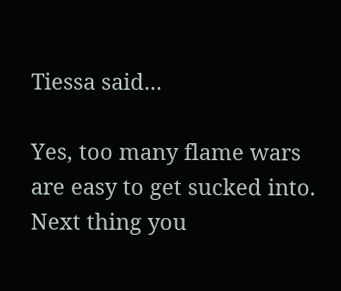Tiessa said...

Yes, too many flame wars are easy to get sucked into. Next thing you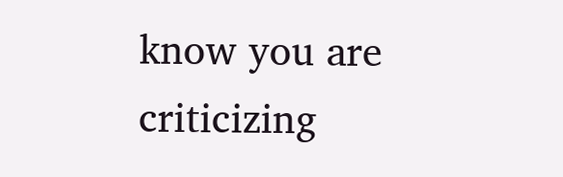know you are criticizing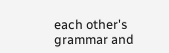each other's grammar and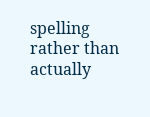spelling rather than actually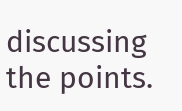discussing the points.